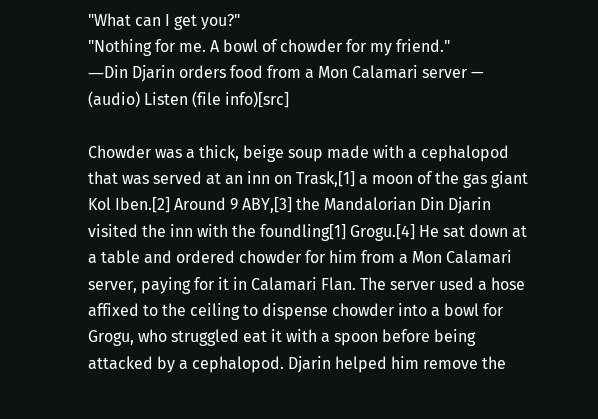"What can I get you?"
"Nothing for me. A bowl of chowder for my friend."
―Din Djarin orders food from a Mon Calamari server — (audio) Listen (file info)[src]

Chowder was a thick, beige soup made with a cephalopod that was served at an inn on Trask,[1] a moon of the gas giant Kol Iben.[2] Around 9 ABY,[3] the Mandalorian Din Djarin visited the inn with the foundling[1] Grogu.[4] He sat down at a table and ordered chowder for him from a Mon Calamari server, paying for it in Calamari Flan. The server used a hose affixed to the ceiling to dispense chowder into a bowl for Grogu, who struggled eat it with a spoon before being attacked by a cephalopod. Djarin helped him remove the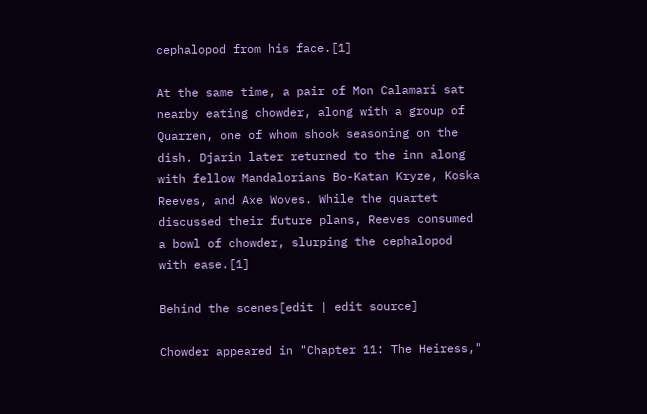cephalopod from his face.[1]

At the same time, a pair of Mon Calamari sat nearby eating chowder, along with a group of Quarren, one of whom shook seasoning on the dish. Djarin later returned to the inn along with fellow Mandalorians Bo-Katan Kryze, Koska Reeves, and Axe Woves. While the quartet discussed their future plans, Reeves consumed a bowl of chowder, slurping the cephalopod with ease.[1]

Behind the scenes[edit | edit source]

Chowder appeared in "Chapter 11: The Heiress,"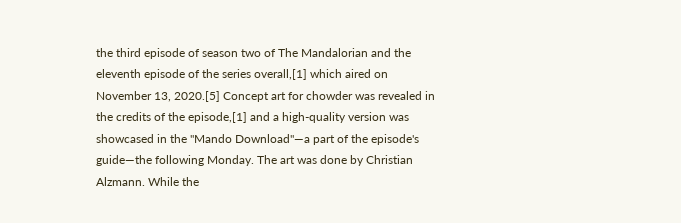the third episode of season two of The Mandalorian and the eleventh episode of the series overall,[1] which aired on November 13, 2020.[5] Concept art for chowder was revealed in the credits of the episode,[1] and a high-quality version was showcased in the "Mando Download"—a part of the episode's guide—the following Monday. The art was done by Christian Alzmann. While the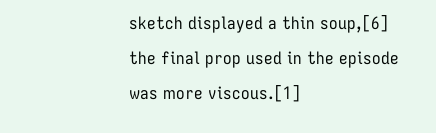sketch displayed a thin soup,[6] the final prop used in the episode was more viscous.[1]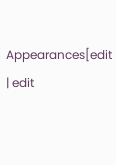Appearances[edit | edit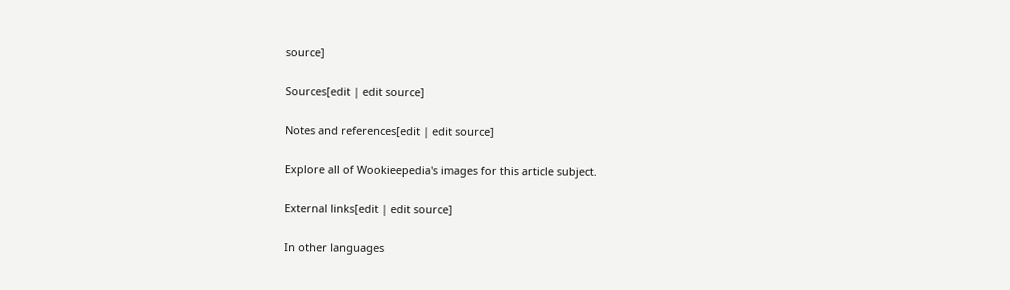source]

Sources[edit | edit source]

Notes and references[edit | edit source]

Explore all of Wookieepedia's images for this article subject.

External links[edit | edit source]

In other languages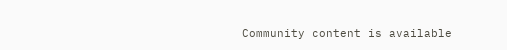Community content is available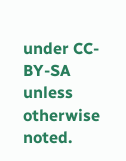under CC-BY-SA unless otherwise noted.